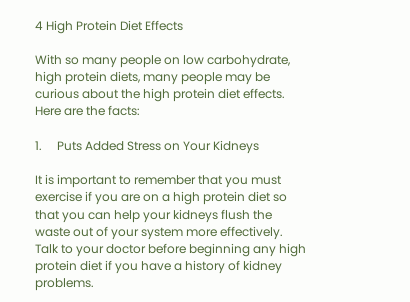4 High Protein Diet Effects

With so many people on low carbohydrate, high protein diets, many people may be curious about the high protein diet effects. Here are the facts:

1.     Puts Added Stress on Your Kidneys

It is important to remember that you must exercise if you are on a high protein diet so that you can help your kidneys flush the waste out of your system more effectively. Talk to your doctor before beginning any high protein diet if you have a history of kidney problems.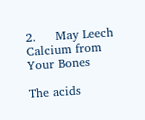2.     May Leech Calcium from Your Bones

The acids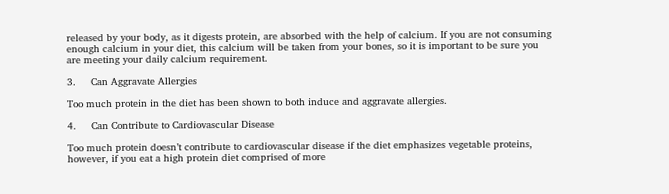released by your body, as it digests protein, are absorbed with the help of calcium. If you are not consuming enough calcium in your diet, this calcium will be taken from your bones, so it is important to be sure you are meeting your daily calcium requirement.

3.     Can Aggravate Allergies

Too much protein in the diet has been shown to both induce and aggravate allergies.

4.     Can Contribute to Cardiovascular Disease

Too much protein doesn’t contribute to cardiovascular disease if the diet emphasizes vegetable proteins, however, if you eat a high protein diet comprised of more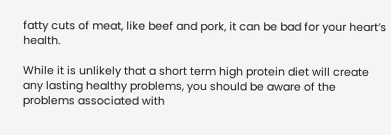fatty cuts of meat, like beef and pork, it can be bad for your heart’s health.

While it is unlikely that a short term high protein diet will create any lasting healthy problems, you should be aware of the problems associated with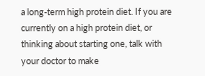a long-term high protein diet. If you are currently on a high protein diet, or thinking about starting one, talk with your doctor to make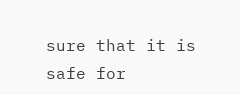sure that it is safe for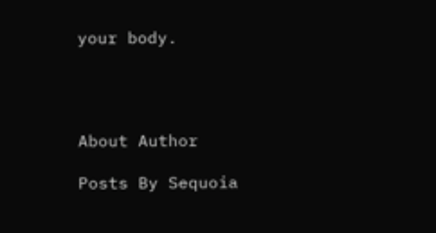your body.




About Author

Posts By Sequoia